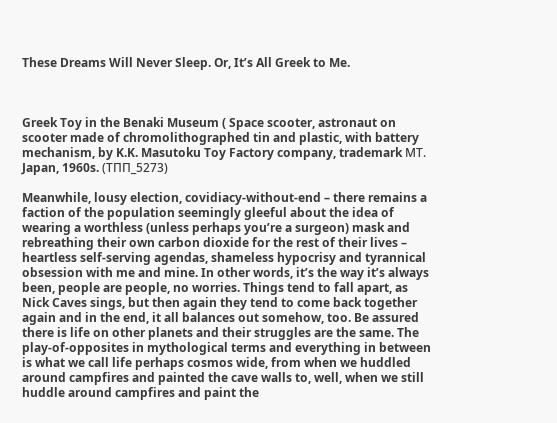These Dreams Will Never Sleep. Or, It’s All Greek to Me.



Greek Toy in the Benaki Museum ( Space scooter, astronaut on scooter made of chromolithographed tin and plastic, with battery mechanism, by K.K. Masutoku Toy Factory company, trademark ΜΤ. Japan, 1960s. (ΤΠΠ_5273)

Meanwhile, lousy election, covidiacy-without-end – there remains a faction of the population seemingly gleeful about the idea of wearing a worthless (unless perhaps you’re a surgeon) mask and rebreathing their own carbon dioxide for the rest of their lives – heartless self-serving agendas, shameless hypocrisy and tyrannical obsession with me and mine. In other words, it’s the way it’s always been, people are people, no worries. Things tend to fall apart, as Nick Caves sings, but then again they tend to come back together again and in the end, it all balances out somehow, too. Be assured there is life on other planets and their struggles are the same. The play-of-opposites in mythological terms and everything in between is what we call life perhaps cosmos wide, from when we huddled around campfires and painted the cave walls to, well, when we still huddle around campfires and paint the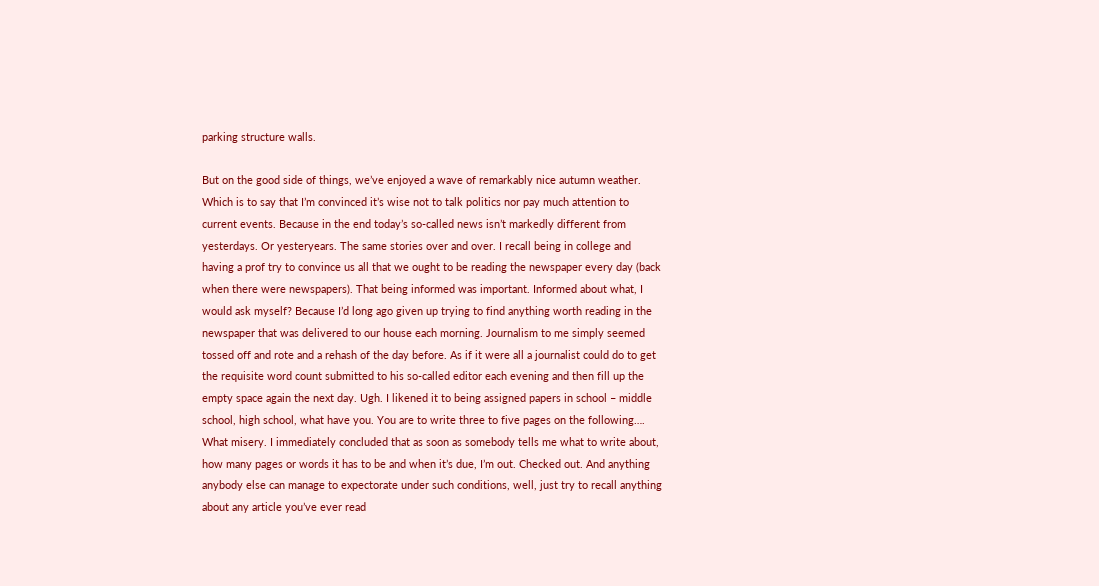parking structure walls.

But on the good side of things, we’ve enjoyed a wave of remarkably nice autumn weather. Which is to say that I’m convinced it’s wise not to talk politics nor pay much attention to current events. Because in the end today’s so-called news isn’t markedly different from yesterdays. Or yesteryears. The same stories over and over. I recall being in college and having a prof try to convince us all that we ought to be reading the newspaper every day (back when there were newspapers). That being informed was important. Informed about what, I would ask myself? Because I’d long ago given up trying to find anything worth reading in the newspaper that was delivered to our house each morning. Journalism to me simply seemed tossed off and rote and a rehash of the day before. As if it were all a journalist could do to get the requisite word count submitted to his so-called editor each evening and then fill up the empty space again the next day. Ugh. I likened it to being assigned papers in school – middle school, high school, what have you. You are to write three to five pages on the following…. What misery. I immediately concluded that as soon as somebody tells me what to write about, how many pages or words it has to be and when it’s due, I’m out. Checked out. And anything anybody else can manage to expectorate under such conditions, well, just try to recall anything about any article you’ve ever read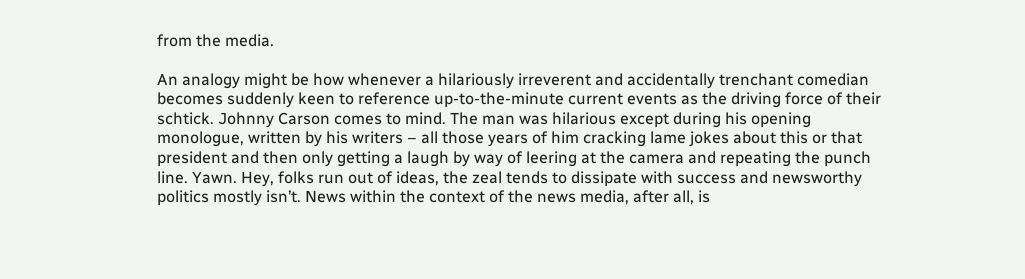from the media.

An analogy might be how whenever a hilariously irreverent and accidentally trenchant comedian becomes suddenly keen to reference up-to-the-minute current events as the driving force of their schtick. Johnny Carson comes to mind. The man was hilarious except during his opening monologue, written by his writers – all those years of him cracking lame jokes about this or that president and then only getting a laugh by way of leering at the camera and repeating the punch line. Yawn. Hey, folks run out of ideas, the zeal tends to dissipate with success and newsworthy politics mostly isn’t. News within the context of the news media, after all, is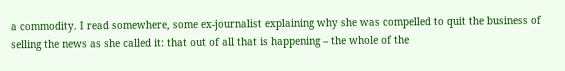a commodity. I read somewhere, some ex-journalist explaining why she was compelled to quit the business of selling the news as she called it: that out of all that is happening – the whole of the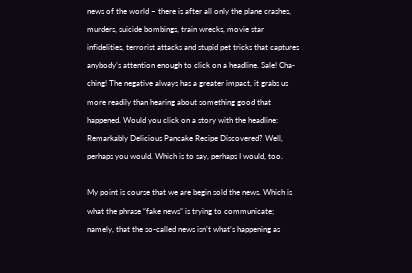news of the world – there is after all only the plane crashes, murders, suicide bombings, train wrecks, movie star infidelities, terrorist attacks and stupid pet tricks that captures anybody’s attention enough to click on a headline. Sale! Cha-ching! The negative always has a greater impact, it grabs us more readily than hearing about something good that happened. Would you click on a story with the headline: Remarkably Delicious Pancake Recipe Discovered? Well, perhaps you would. Which is to say, perhaps I would, too.

My point is course that we are begin sold the news. Which is what the phrase “fake news” is trying to communicate; namely, that the so-called news isn’t what’s happening as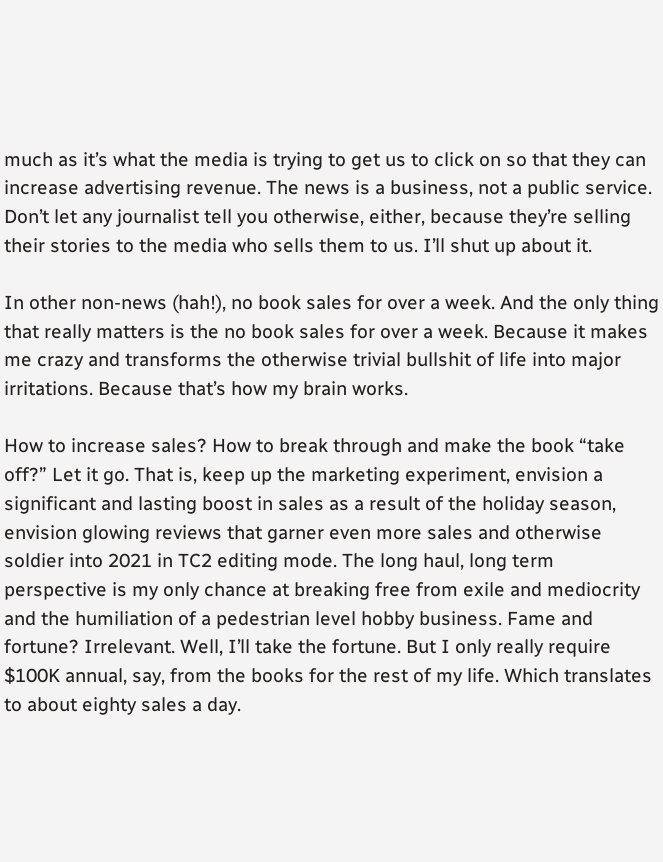much as it’s what the media is trying to get us to click on so that they can increase advertising revenue. The news is a business, not a public service. Don’t let any journalist tell you otherwise, either, because they’re selling their stories to the media who sells them to us. I’ll shut up about it.

In other non-news (hah!), no book sales for over a week. And the only thing that really matters is the no book sales for over a week. Because it makes me crazy and transforms the otherwise trivial bullshit of life into major irritations. Because that’s how my brain works.

How to increase sales? How to break through and make the book “take off?” Let it go. That is, keep up the marketing experiment, envision a significant and lasting boost in sales as a result of the holiday season, envision glowing reviews that garner even more sales and otherwise soldier into 2021 in TC2 editing mode. The long haul, long term perspective is my only chance at breaking free from exile and mediocrity and the humiliation of a pedestrian level hobby business. Fame and fortune? Irrelevant. Well, I’ll take the fortune. But I only really require $100K annual, say, from the books for the rest of my life. Which translates to about eighty sales a day.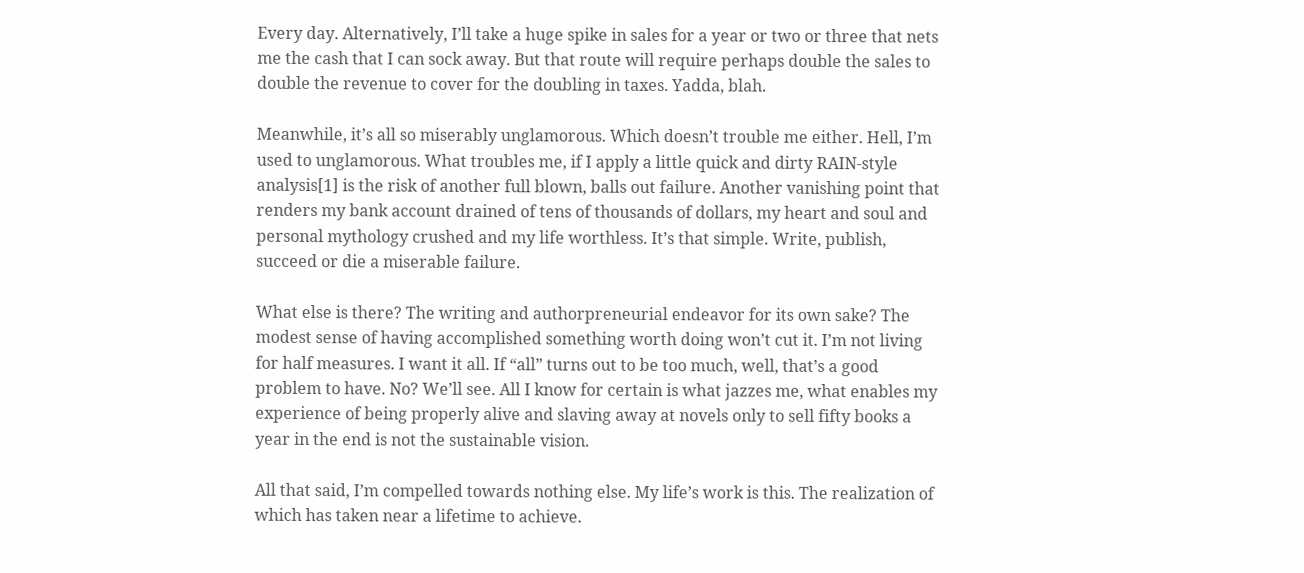Every day. Alternatively, I’ll take a huge spike in sales for a year or two or three that nets me the cash that I can sock away. But that route will require perhaps double the sales to double the revenue to cover for the doubling in taxes. Yadda, blah.

Meanwhile, it’s all so miserably unglamorous. Which doesn’t trouble me either. Hell, I’m used to unglamorous. What troubles me, if I apply a little quick and dirty RAIN-style analysis[1] is the risk of another full blown, balls out failure. Another vanishing point that renders my bank account drained of tens of thousands of dollars, my heart and soul and personal mythology crushed and my life worthless. It’s that simple. Write, publish, succeed or die a miserable failure.

What else is there? The writing and authorpreneurial endeavor for its own sake? The modest sense of having accomplished something worth doing won’t cut it. I’m not living for half measures. I want it all. If “all” turns out to be too much, well, that’s a good problem to have. No? We’ll see. All I know for certain is what jazzes me, what enables my experience of being properly alive and slaving away at novels only to sell fifty books a year in the end is not the sustainable vision.

All that said, I’m compelled towards nothing else. My life’s work is this. The realization of which has taken near a lifetime to achieve.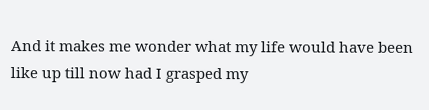And it makes me wonder what my life would have been like up till now had I grasped my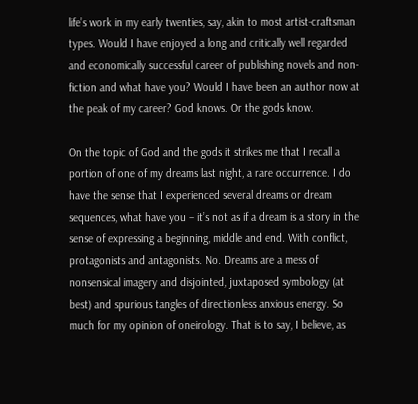life’s work in my early twenties, say, akin to most artist-craftsman types. Would I have enjoyed a long and critically well regarded and economically successful career of publishing novels and non-fiction and what have you? Would I have been an author now at the peak of my career? God knows. Or the gods know.

On the topic of God and the gods it strikes me that I recall a portion of one of my dreams last night, a rare occurrence. I do have the sense that I experienced several dreams or dream sequences, what have you – it’s not as if a dream is a story in the sense of expressing a beginning, middle and end. With conflict, protagonists and antagonists. No. Dreams are a mess of nonsensical imagery and disjointed, juxtaposed symbology (at best) and spurious tangles of directionless anxious energy. So much for my opinion of oneirology. That is to say, I believe, as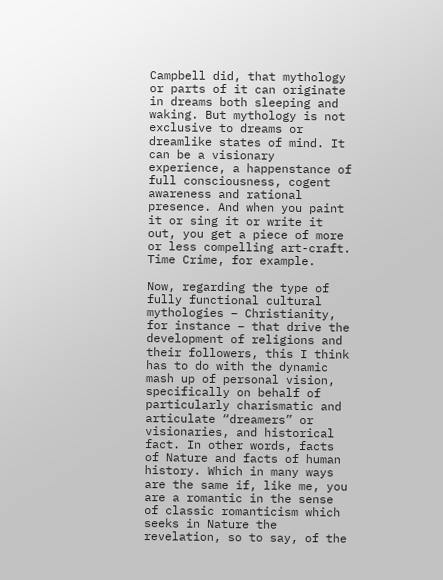Campbell did, that mythology or parts of it can originate in dreams both sleeping and waking. But mythology is not exclusive to dreams or dreamlike states of mind. It can be a visionary experience, a happenstance of full consciousness, cogent awareness and rational presence. And when you paint it or sing it or write it out, you get a piece of more or less compelling art-craft. Time Crime, for example.

Now, regarding the type of fully functional cultural mythologies – Christianity, for instance – that drive the development of religions and their followers, this I think has to do with the dynamic mash up of personal vision, specifically on behalf of particularly charismatic and articulate “dreamers” or visionaries, and historical fact. In other words, facts of Nature and facts of human history. Which in many ways are the same if, like me, you are a romantic in the sense of classic romanticism which seeks in Nature the revelation, so to say, of the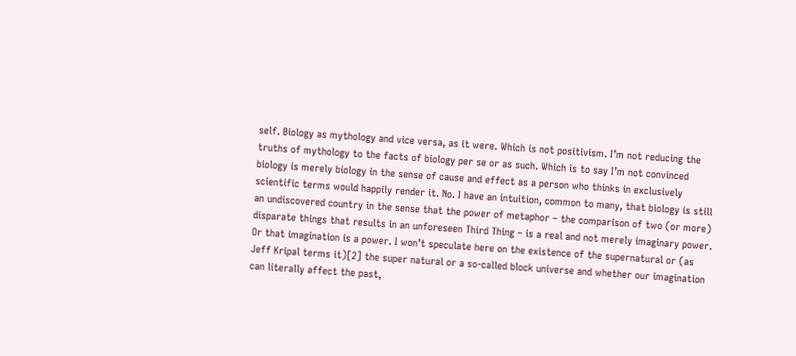self. Biology as mythology and vice versa, as it were. Which is not positivism. I’m not reducing the truths of mythology to the facts of biology per se or as such. Which is to say I’m not convinced biology is merely biology in the sense of cause and effect as a person who thinks in exclusively scientific terms would happily render it. No. I have an intuition, common to many, that biology is still an undiscovered country in the sense that the power of metaphor – the comparison of two (or more) disparate things that results in an unforeseen Third Thing – is a real and not merely imaginary power. Or that imagination is a power. I won’t speculate here on the existence of the supernatural or (as Jeff Kripal terms it)[2] the super natural or a so-called block universe and whether our imagination can literally affect the past,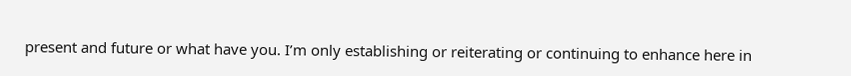present and future or what have you. I’m only establishing or reiterating or continuing to enhance here in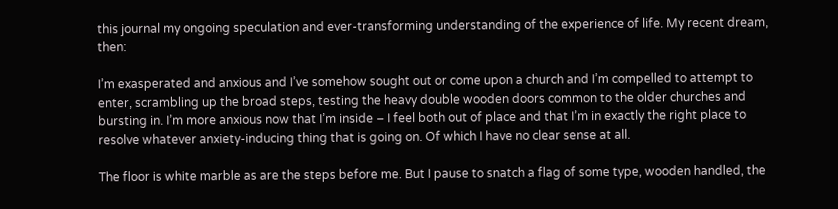this journal my ongoing speculation and ever-transforming understanding of the experience of life. My recent dream, then:

I’m exasperated and anxious and I’ve somehow sought out or come upon a church and I’m compelled to attempt to enter, scrambling up the broad steps, testing the heavy double wooden doors common to the older churches and bursting in. I’m more anxious now that I’m inside – I feel both out of place and that I’m in exactly the right place to resolve whatever anxiety-inducing thing that is going on. Of which I have no clear sense at all.

The floor is white marble as are the steps before me. But I pause to snatch a flag of some type, wooden handled, the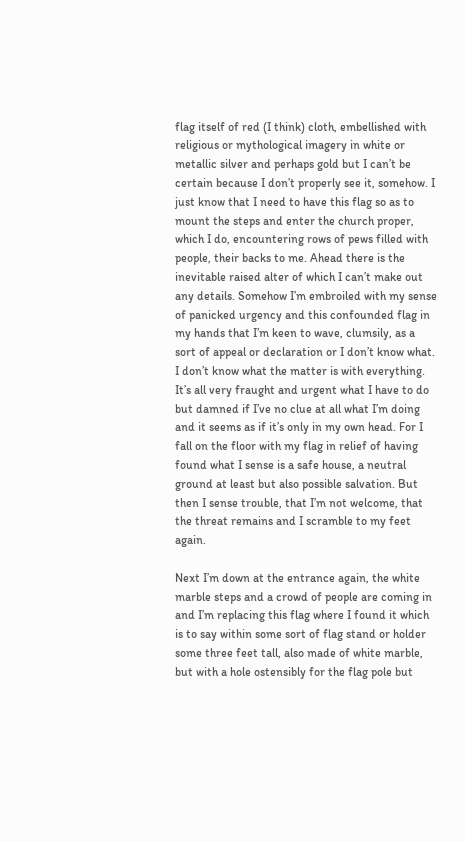flag itself of red (I think) cloth, embellished with religious or mythological imagery in white or metallic silver and perhaps gold but I can’t be certain because I don’t properly see it, somehow. I just know that I need to have this flag so as to mount the steps and enter the church proper, which I do, encountering rows of pews filled with people, their backs to me. Ahead there is the inevitable raised alter of which I can’t make out any details. Somehow I’m embroiled with my sense of panicked urgency and this confounded flag in my hands that I’m keen to wave, clumsily, as a sort of appeal or declaration or I don’t know what. I don’t know what the matter is with everything. It’s all very fraught and urgent what I have to do but damned if I’ve no clue at all what I’m doing and it seems as if it’s only in my own head. For I fall on the floor with my flag in relief of having found what I sense is a safe house, a neutral ground at least but also possible salvation. But then I sense trouble, that I’m not welcome, that the threat remains and I scramble to my feet again.

Next I’m down at the entrance again, the white marble steps and a crowd of people are coming in and I’m replacing this flag where I found it which is to say within some sort of flag stand or holder some three feet tall, also made of white marble, but with a hole ostensibly for the flag pole but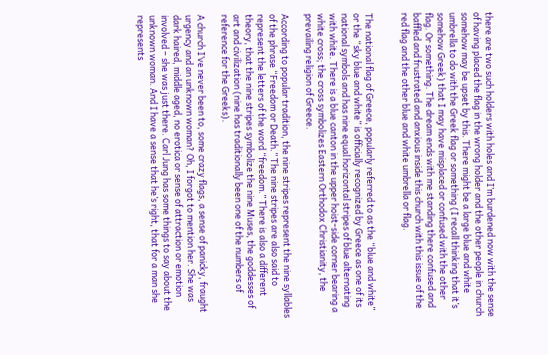there are two such holders with holes and I’m burdened now with the sense of having placed the flag in the wrong holder and the other people in church somehow may be upset by this. There might be a large blue and white umbrella to do with the Greek flag or something (I recall thinking that it’s somehow Greek) that I may have misplaced or confused with the other flag. Or something. The dream ends with me standing there confused and baffled and frustrated and anxious inside this church with this issue of the red flag and the other blue and white umbrella or flag.


The national flag of Greece, popularly referred to as the “blue and white” or the “sky blue and white” is officially recognized by Greece as one of its national symbols and has nine equal horizontal stripes of blue alternating with white. There is a blue canton in the upper hoist-side corner bearing a white cross; the cross symbolizes Eastern Orthodox Christianity, the prevailing religion of Greece.

According to popular tradition, the nine stripes represent the nine syllables of the phrase “Freedom or Death.” The nine stripes are also said to represent the letters of the word “freedom.” There is also a different theory, that the nine stripes symbolize the nine Muses, the goddesses of art and civilization (nine has traditionally been one of the numbers of reference for the Greeks).

A church I’ve never been to, some crazy flags, a sense of panicky, fraught urgency and an unknown woman? Oh, I forgot to mention her. She was dark haired, middle aged, no erotica or sense of attraction or emotion involved – she was just there. Carl Jung has some things to say about the unknown woman. And I have a sense that he’s right, that for a man she represents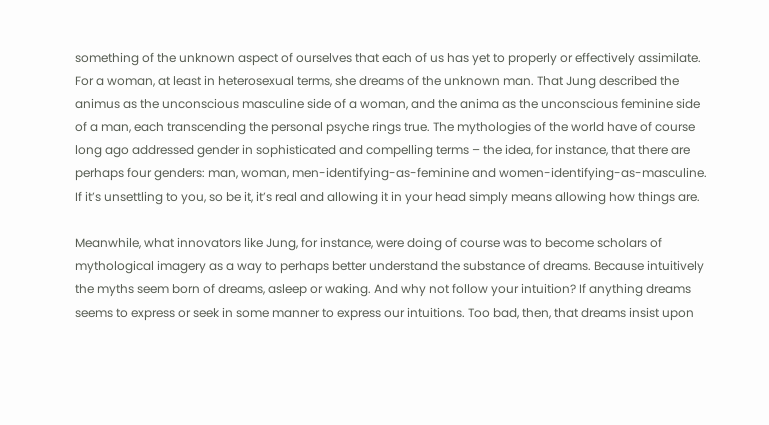something of the unknown aspect of ourselves that each of us has yet to properly or effectively assimilate. For a woman, at least in heterosexual terms, she dreams of the unknown man. That Jung described the animus as the unconscious masculine side of a woman, and the anima as the unconscious feminine side of a man, each transcending the personal psyche rings true. The mythologies of the world have of course long ago addressed gender in sophisticated and compelling terms – the idea, for instance, that there are perhaps four genders: man, woman, men-identifying-as-feminine and women-identifying-as-masculine. If it’s unsettling to you, so be it, it’s real and allowing it in your head simply means allowing how things are.

Meanwhile, what innovators like Jung, for instance, were doing of course was to become scholars of mythological imagery as a way to perhaps better understand the substance of dreams. Because intuitively the myths seem born of dreams, asleep or waking. And why not follow your intuition? If anything dreams seems to express or seek in some manner to express our intuitions. Too bad, then, that dreams insist upon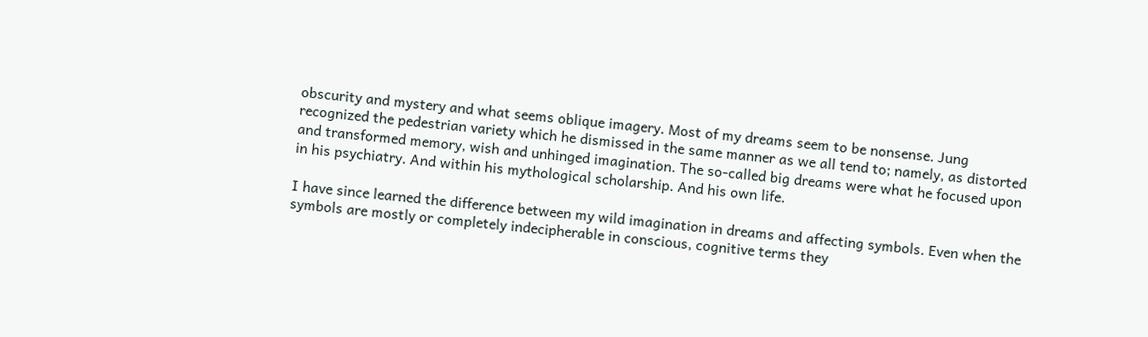obscurity and mystery and what seems oblique imagery. Most of my dreams seem to be nonsense. Jung recognized the pedestrian variety which he dismissed in the same manner as we all tend to; namely, as distorted and transformed memory, wish and unhinged imagination. The so-called big dreams were what he focused upon in his psychiatry. And within his mythological scholarship. And his own life.

I have since learned the difference between my wild imagination in dreams and affecting symbols. Even when the symbols are mostly or completely indecipherable in conscious, cognitive terms they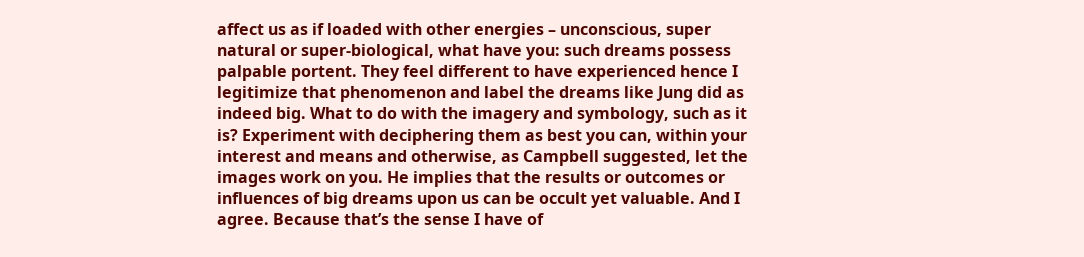affect us as if loaded with other energies – unconscious, super natural or super-biological, what have you: such dreams possess palpable portent. They feel different to have experienced hence I legitimize that phenomenon and label the dreams like Jung did as indeed big. What to do with the imagery and symbology, such as it is? Experiment with deciphering them as best you can, within your interest and means and otherwise, as Campbell suggested, let the images work on you. He implies that the results or outcomes or influences of big dreams upon us can be occult yet valuable. And I agree. Because that’s the sense I have of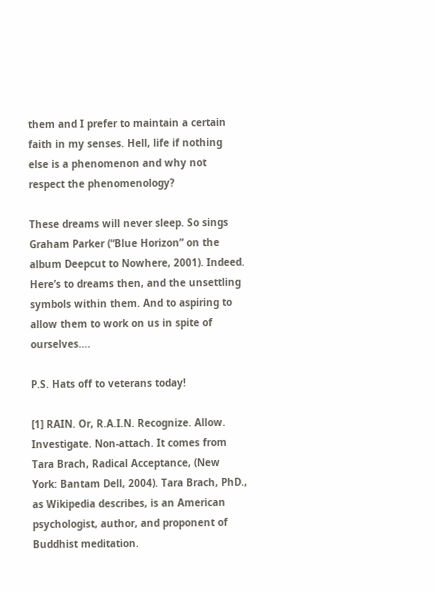them and I prefer to maintain a certain faith in my senses. Hell, life if nothing else is a phenomenon and why not respect the phenomenology?

These dreams will never sleep. So sings Graham Parker (“Blue Horizon” on the album Deepcut to Nowhere, 2001). Indeed. Here’s to dreams then, and the unsettling symbols within them. And to aspiring to allow them to work on us in spite of ourselves….

P.S. Hats off to veterans today!

[1] RAIN. Or, R.A.I.N. Recognize. Allow. Investigate. Non-attach. It comes from Tara Brach, Radical Acceptance, (New York: Bantam Dell, 2004). Tara Brach, PhD., as Wikipedia describes, is an American psychologist, author, and proponent of Buddhist meditation.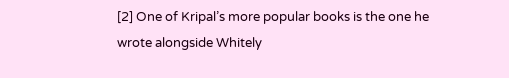[2] One of Kripal’s more popular books is the one he wrote alongside Whitely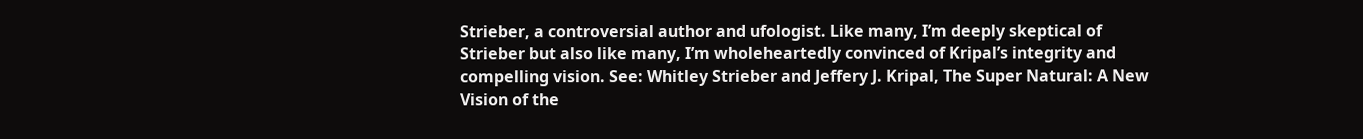Strieber, a controversial author and ufologist. Like many, I’m deeply skeptical of Strieber but also like many, I’m wholeheartedly convinced of Kripal’s integrity and compelling vision. See: Whitley Strieber and Jeffery J. Kripal, The Super Natural: A New Vision of the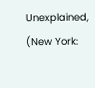Unexplained, (New York: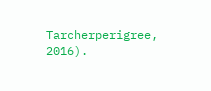Tarcherperigree, 2016).